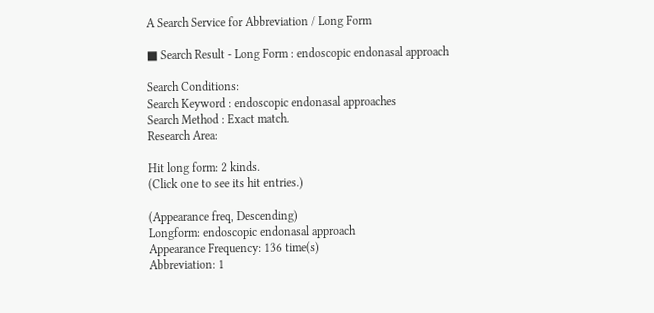A Search Service for Abbreviation / Long Form

■ Search Result - Long Form : endoscopic endonasal approach

Search Conditions:
Search Keyword : endoscopic endonasal approaches
Search Method : Exact match.
Research Area:

Hit long form: 2 kinds.
(Click one to see its hit entries.)

(Appearance freq, Descending)
Longform: endoscopic endonasal approach
Appearance Frequency: 136 time(s)
Abbreviation: 1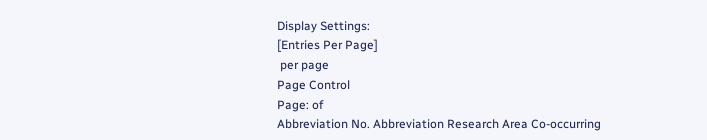Display Settings:
[Entries Per Page]
 per page
Page Control
Page: of
Abbreviation No. Abbreviation Research Area Co-occurring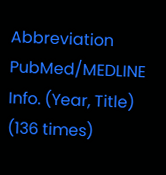Abbreviation PubMed/MEDLINE Info. (Year, Title)
(136 times)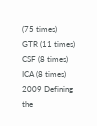(75 times)
GTR (11 times)
CSF (8 times)
ICA (8 times)
2009 Defining the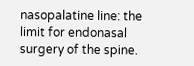nasopalatine line: the limit for endonasal surgery of the spine.